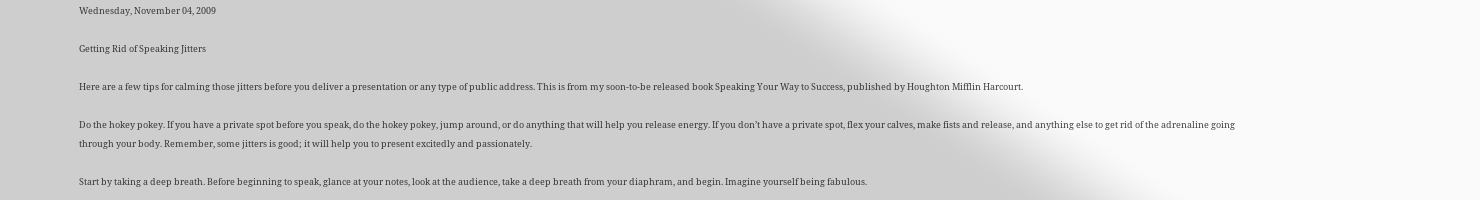Wednesday, November 04, 2009

Getting Rid of Speaking Jitters

Here are a few tips for calming those jitters before you deliver a presentation or any type of public address. This is from my soon-to-be released book Speaking Your Way to Success, published by Houghton Mifflin Harcourt.

Do the hokey pokey. If you have a private spot before you speak, do the hokey pokey, jump around, or do anything that will help you release energy. If you don’t have a private spot, flex your calves, make fists and release, and anything else to get rid of the adrenaline going through your body. Remember, some jitters is good; it will help you to present excitedly and passionately.

Start by taking a deep breath. Before beginning to speak, glance at your notes, look at the audience, take a deep breath from your diaphram, and begin. Imagine yourself being fabulous.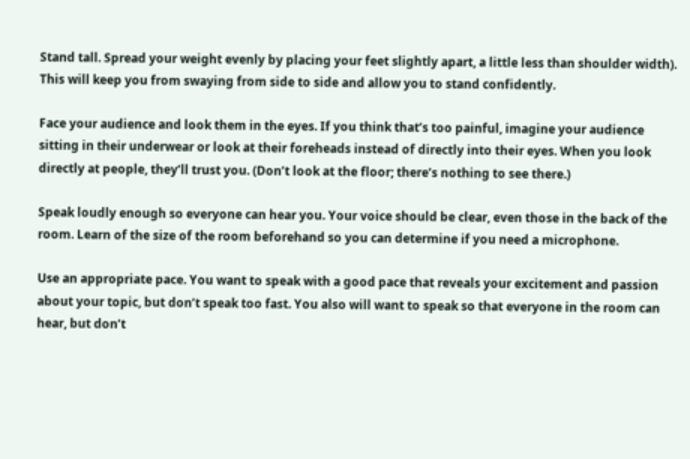Stand tall. Spread your weight evenly by placing your feet slightly apart, a little less than shoulder width). This will keep you from swaying from side to side and allow you to stand confidently.

Face your audience and look them in the eyes. If you think that’s too painful, imagine your audience sitting in their underwear or look at their foreheads instead of directly into their eyes. When you look directly at people, they’ll trust you. (Don’t look at the floor; there’s nothing to see there.)

Speak loudly enough so everyone can hear you. Your voice should be clear, even those in the back of the room. Learn of the size of the room beforehand so you can determine if you need a microphone.

Use an appropriate pace. You want to speak with a good pace that reveals your excitement and passion about your topic, but don’t speak too fast. You also will want to speak so that everyone in the room can hear, but don’t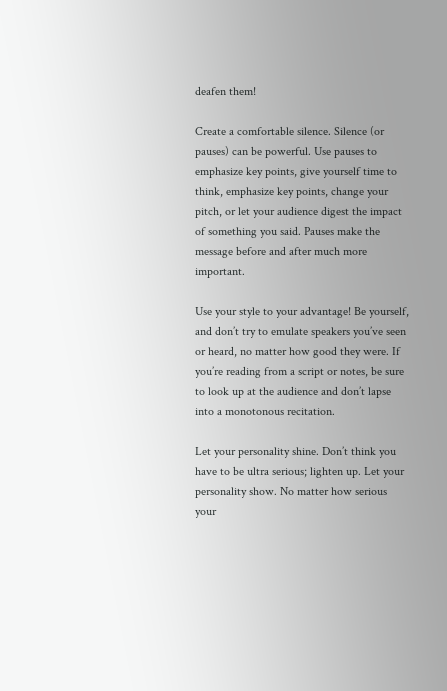deafen them!

Create a comfortable silence. Silence (or pauses) can be powerful. Use pauses to emphasize key points, give yourself time to think, emphasize key points, change your pitch, or let your audience digest the impact of something you said. Pauses make the message before and after much more important.

Use your style to your advantage! Be yourself, and don’t try to emulate speakers you’ve seen or heard, no matter how good they were. If you’re reading from a script or notes, be sure to look up at the audience and don’t lapse into a monotonous recitation.

Let your personality shine. Don’t think you have to be ultra serious; lighten up. Let your personality show. No matter how serious your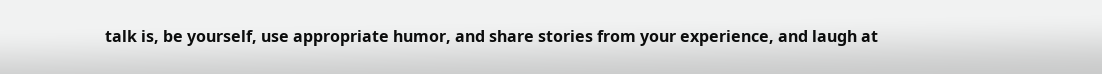talk is, be yourself, use appropriate humor, and share stories from your experience, and laugh at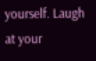yourself. Laugh at your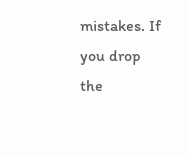mistakes. If you drop the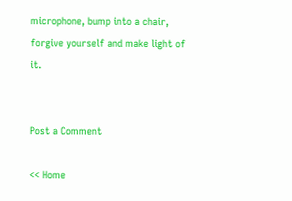microphone, bump into a chair, forgive yourself and make light of it.


Post a Comment

<< Home